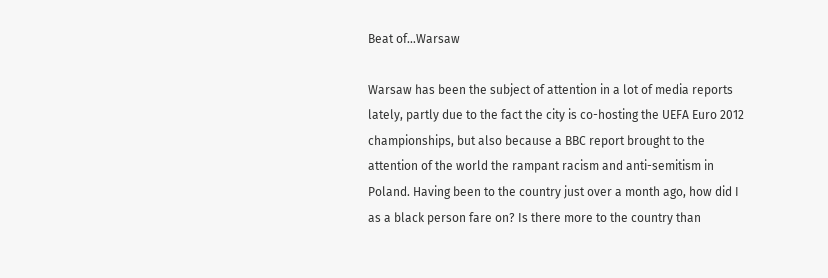Beat of…Warsaw

Warsaw has been the subject of attention in a lot of media reports lately, partly due to the fact the city is co-hosting the UEFA Euro 2012 championships, but also because a BBC report brought to the attention of the world the rampant racism and anti-semitism in Poland. Having been to the country just over a month ago, how did I as a black person fare on? Is there more to the country than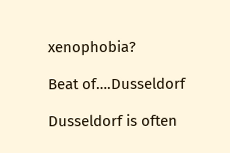xenophobia?

Beat of….Dusseldorf

Dusseldorf is often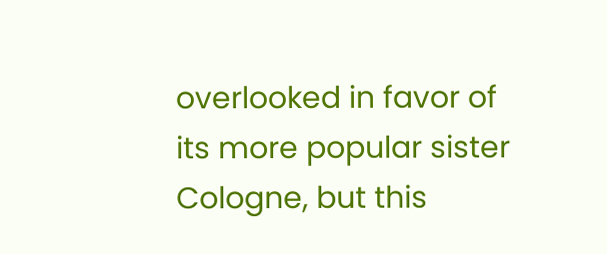overlooked in favor of its more popular sister Cologne, but this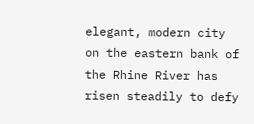elegant, modern city on the eastern bank of the Rhine River has risen steadily to defy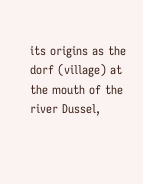its origins as the dorf (village) at the mouth of the river Dussel,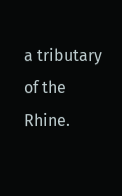a tributary of the Rhine.